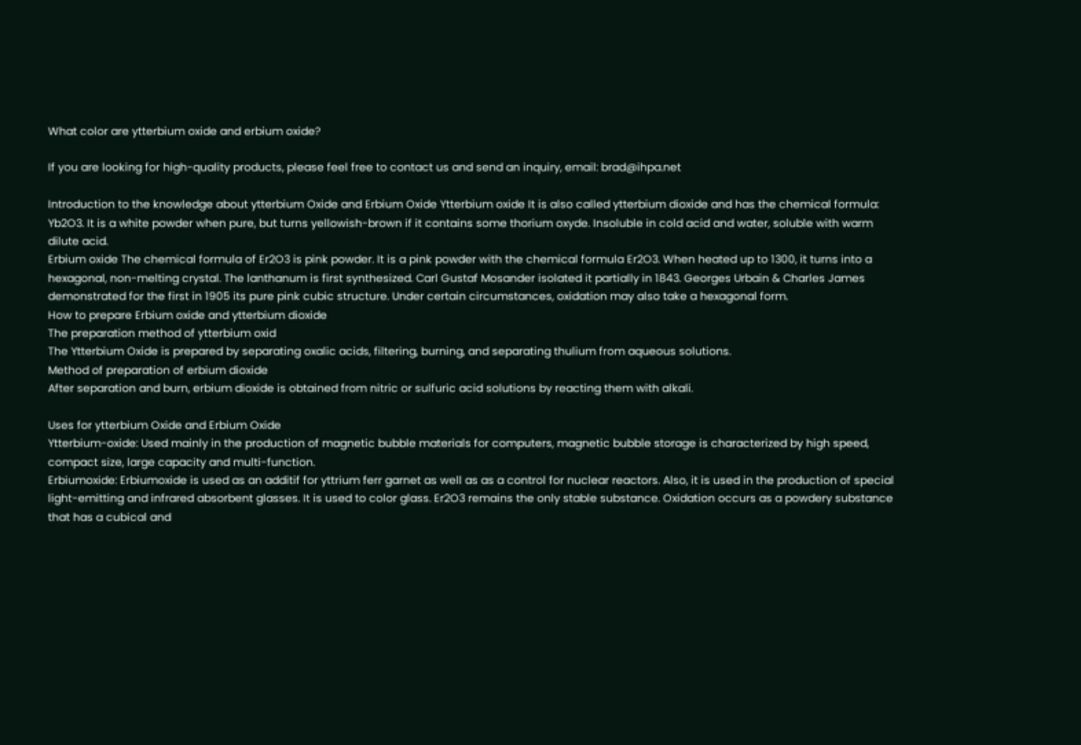What color are ytterbium oxide and erbium oxide?

If you are looking for high-quality products, please feel free to contact us and send an inquiry, email: brad@ihpa.net

Introduction to the knowledge about ytterbium Oxide and Erbium Oxide Ytterbium oxide It is also called ytterbium dioxide and has the chemical formula: Yb2O3. It is a white powder when pure, but turns yellowish-brown if it contains some thorium oxyde. Insoluble in cold acid and water, soluble with warm dilute acid.
Erbium oxide The chemical formula of Er2O3 is pink powder. It is a pink powder with the chemical formula Er2O3. When heated up to 1300, it turns into a hexagonal, non-melting crystal. The lanthanum is first synthesized. Carl Gustaf Mosander isolated it partially in 1843. Georges Urbain & Charles James demonstrated for the first in 1905 its pure pink cubic structure. Under certain circumstances, oxidation may also take a hexagonal form.
How to prepare Erbium oxide and ytterbium dioxide
The preparation method of ytterbium oxid
The Ytterbium Oxide is prepared by separating oxalic acids, filtering, burning, and separating thulium from aqueous solutions.
Method of preparation of erbium dioxide
After separation and burn, erbium dioxide is obtained from nitric or sulfuric acid solutions by reacting them with alkali.

Uses for ytterbium Oxide and Erbium Oxide
Ytterbium-oxide: Used mainly in the production of magnetic bubble materials for computers, magnetic bubble storage is characterized by high speed, compact size, large capacity and multi-function.
Erbiumoxide: Erbiumoxide is used as an additif for yttrium ferr garnet as well as as a control for nuclear reactors. Also, it is used in the production of special light-emitting and infrared absorbent glasses. It is used to color glass. Er2O3 remains the only stable substance. Oxidation occurs as a powdery substance that has a cubical and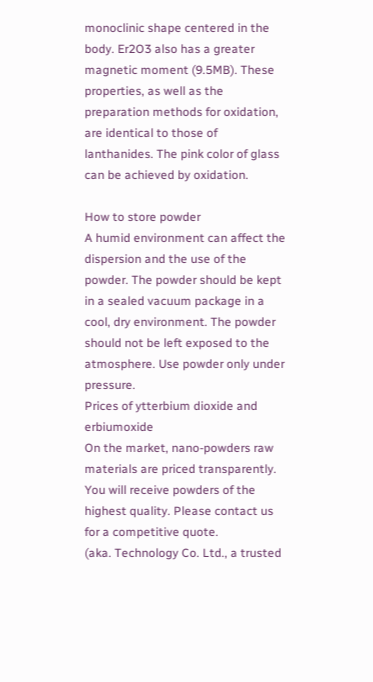monoclinic shape centered in the body. Er2O3 also has a greater magnetic moment (9.5MB). These properties, as well as the preparation methods for oxidation, are identical to those of lanthanides. The pink color of glass can be achieved by oxidation.

How to store powder
A humid environment can affect the dispersion and the use of the powder. The powder should be kept in a sealed vacuum package in a cool, dry environment. The powder should not be left exposed to the atmosphere. Use powder only under pressure.
Prices of ytterbium dioxide and erbiumoxide
On the market, nano-powders raw materials are priced transparently. You will receive powders of the highest quality. Please contact us for a competitive quote.
(aka. Technology Co. Ltd., a trusted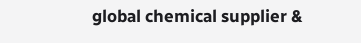global chemical supplier &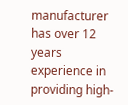manufacturer has over 12 years experience in providing high-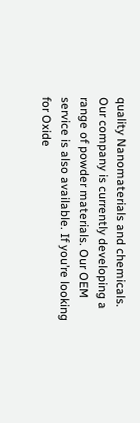quality Nanomaterials and chemicals. Our company is currently developing a range of powder materials. Our OEM service is also available. If you’re looking for Oxide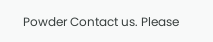Powder Contact us. Please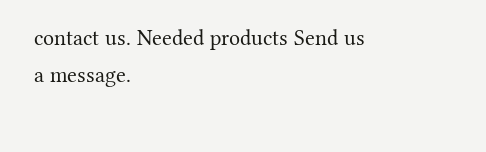contact us. Needed products Send us a message.